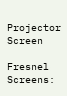Projector Screen

Fresnel Screens: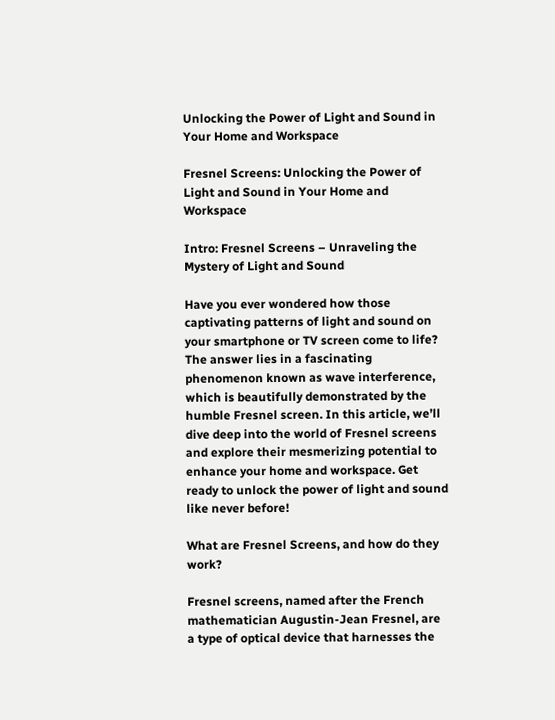Unlocking the Power of Light and Sound in Your Home and Workspace

Fresnel Screens: Unlocking the Power of Light and Sound in Your Home and Workspace

Intro: Fresnel Screens – Unraveling the Mystery of Light and Sound

Have you ever wondered how those captivating patterns of light and sound on your smartphone or TV screen come to life? The answer lies in a fascinating phenomenon known as wave interference, which is beautifully demonstrated by the humble Fresnel screen. In this article, we’ll dive deep into the world of Fresnel screens and explore their mesmerizing potential to enhance your home and workspace. Get ready to unlock the power of light and sound like never before!

What are Fresnel Screens, and how do they work?

Fresnel screens, named after the French mathematician Augustin-Jean Fresnel, are a type of optical device that harnesses the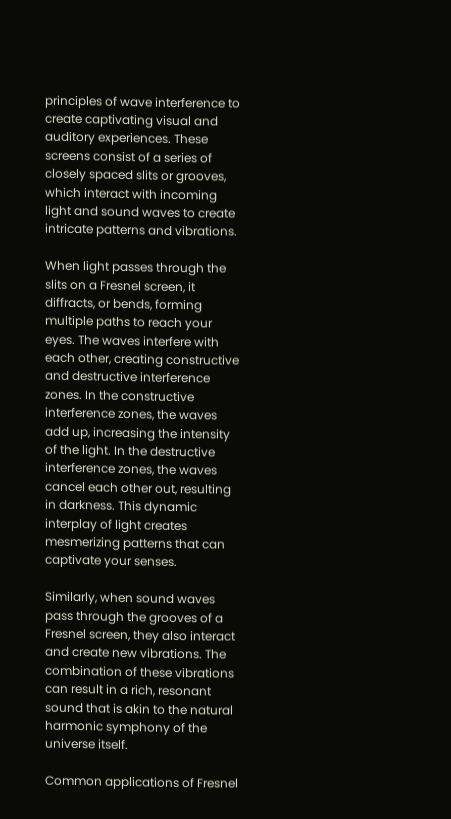principles of wave interference to create captivating visual and auditory experiences. These screens consist of a series of closely spaced slits or grooves, which interact with incoming light and sound waves to create intricate patterns and vibrations.

When light passes through the slits on a Fresnel screen, it diffracts, or bends, forming multiple paths to reach your eyes. The waves interfere with each other, creating constructive and destructive interference zones. In the constructive interference zones, the waves add up, increasing the intensity of the light. In the destructive interference zones, the waves cancel each other out, resulting in darkness. This dynamic interplay of light creates mesmerizing patterns that can captivate your senses.

Similarly, when sound waves pass through the grooves of a Fresnel screen, they also interact and create new vibrations. The combination of these vibrations can result in a rich, resonant sound that is akin to the natural harmonic symphony of the universe itself.

Common applications of Fresnel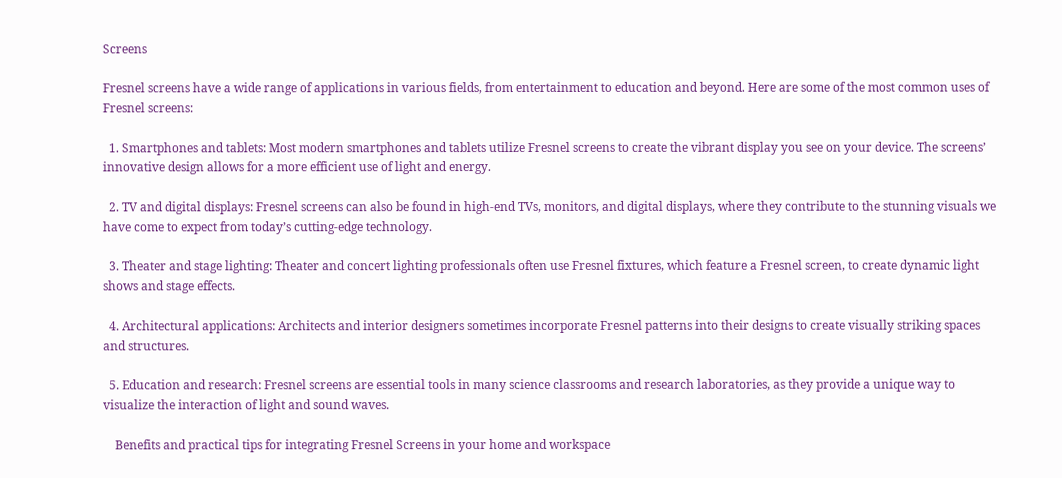Screens

Fresnel screens have a wide range of applications in various fields, from entertainment to education and beyond. Here are some of the most common uses of Fresnel screens:

  1. Smartphones and tablets: Most modern smartphones and tablets utilize Fresnel screens to create the vibrant display you see on your device. The screens’ innovative design allows for a more efficient use of light and energy.

  2. TV and digital displays: Fresnel screens can also be found in high-end TVs, monitors, and digital displays, where they contribute to the stunning visuals we have come to expect from today’s cutting-edge technology.

  3. Theater and stage lighting: Theater and concert lighting professionals often use Fresnel fixtures, which feature a Fresnel screen, to create dynamic light shows and stage effects.

  4. Architectural applications: Architects and interior designers sometimes incorporate Fresnel patterns into their designs to create visually striking spaces and structures.

  5. Education and research: Fresnel screens are essential tools in many science classrooms and research laboratories, as they provide a unique way to visualize the interaction of light and sound waves.

    Benefits and practical tips for integrating Fresnel Screens in your home and workspace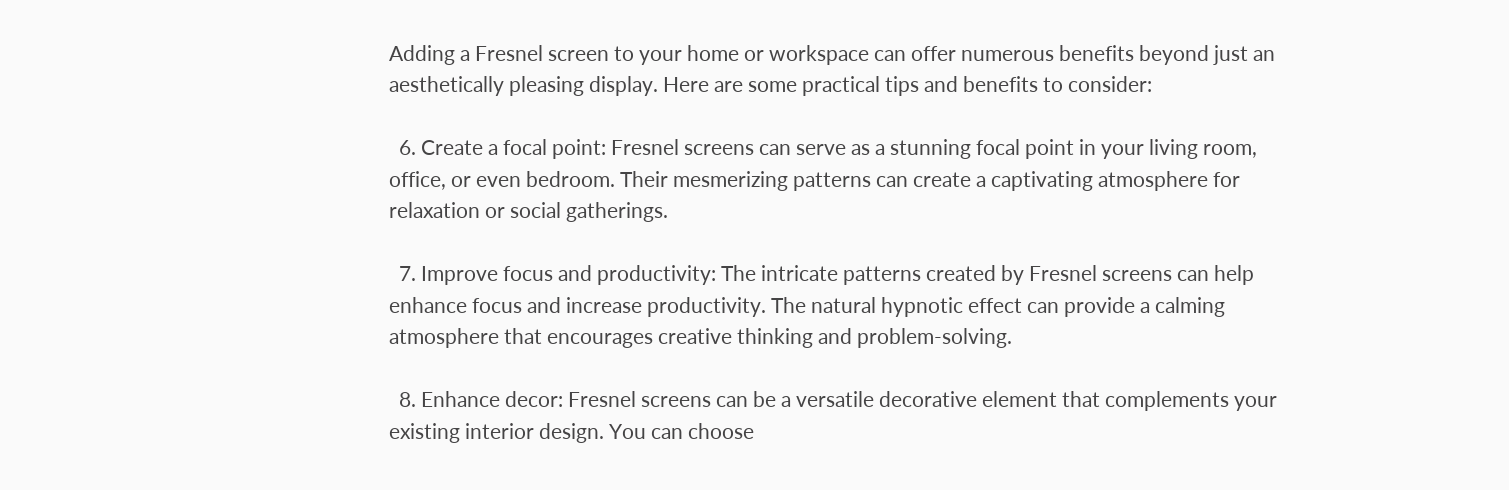Adding a Fresnel screen to your home or workspace can offer numerous benefits beyond just an aesthetically pleasing display. Here are some practical tips and benefits to consider:

  6. Create a focal point: Fresnel screens can serve as a stunning focal point in your living room, office, or even bedroom. Their mesmerizing patterns can create a captivating atmosphere for relaxation or social gatherings.

  7. Improve focus and productivity: The intricate patterns created by Fresnel screens can help enhance focus and increase productivity. The natural hypnotic effect can provide a calming atmosphere that encourages creative thinking and problem-solving.

  8. Enhance decor: Fresnel screens can be a versatile decorative element that complements your existing interior design. You can choose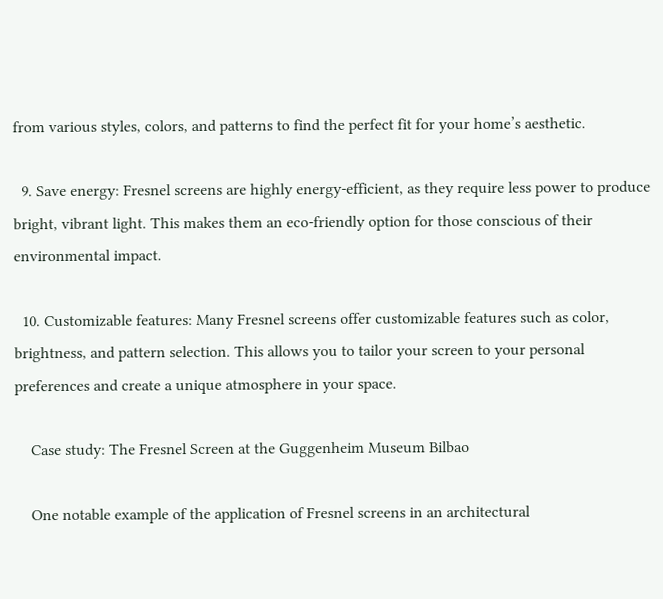from various styles, colors, and patterns to find the perfect fit for your home’s aesthetic.

  9. Save energy: Fresnel screens are highly energy-efficient, as they require less power to produce bright, vibrant light. This makes them an eco-friendly option for those conscious of their environmental impact.

  10. Customizable features: Many Fresnel screens offer customizable features such as color, brightness, and pattern selection. This allows you to tailor your screen to your personal preferences and create a unique atmosphere in your space.

    Case study: The Fresnel Screen at the Guggenheim Museum Bilbao

    One notable example of the application of Fresnel screens in an architectural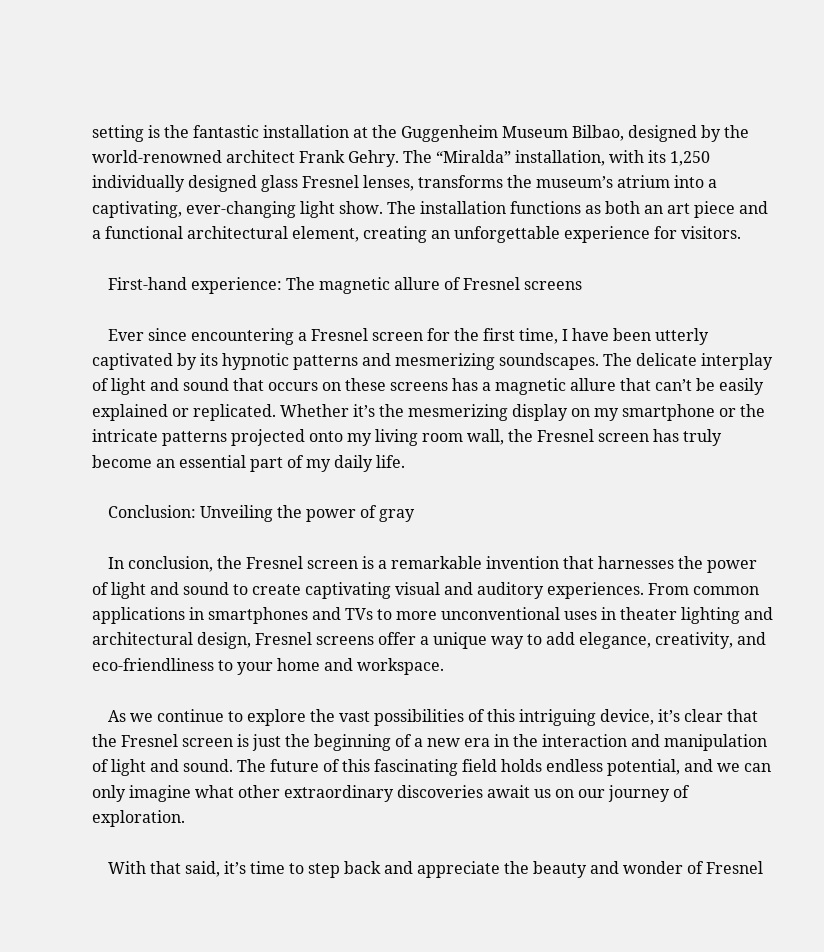setting is the fantastic installation at the Guggenheim Museum Bilbao, designed by the world-renowned architect Frank Gehry. The “Miralda” installation, with its 1,250 individually designed glass Fresnel lenses, transforms the museum’s atrium into a captivating, ever-changing light show. The installation functions as both an art piece and a functional architectural element, creating an unforgettable experience for visitors.

    First-hand experience: The magnetic allure of Fresnel screens

    Ever since encountering a Fresnel screen for the first time, I have been utterly captivated by its hypnotic patterns and mesmerizing soundscapes. The delicate interplay of light and sound that occurs on these screens has a magnetic allure that can’t be easily explained or replicated. Whether it’s the mesmerizing display on my smartphone or the intricate patterns projected onto my living room wall, the Fresnel screen has truly become an essential part of my daily life.

    Conclusion: Unveiling the power of gray

    In conclusion, the Fresnel screen is a remarkable invention that harnesses the power of light and sound to create captivating visual and auditory experiences. From common applications in smartphones and TVs to more unconventional uses in theater lighting and architectural design, Fresnel screens offer a unique way to add elegance, creativity, and eco-friendliness to your home and workspace.

    As we continue to explore the vast possibilities of this intriguing device, it’s clear that the Fresnel screen is just the beginning of a new era in the interaction and manipulation of light and sound. The future of this fascinating field holds endless potential, and we can only imagine what other extraordinary discoveries await us on our journey of exploration.

    With that said, it’s time to step back and appreciate the beauty and wonder of Fresnel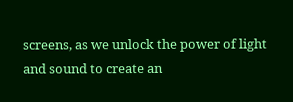screens, as we unlock the power of light and sound to create an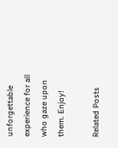unforgettable experience for all who gaze upon them. Enjoy!

Related Posts